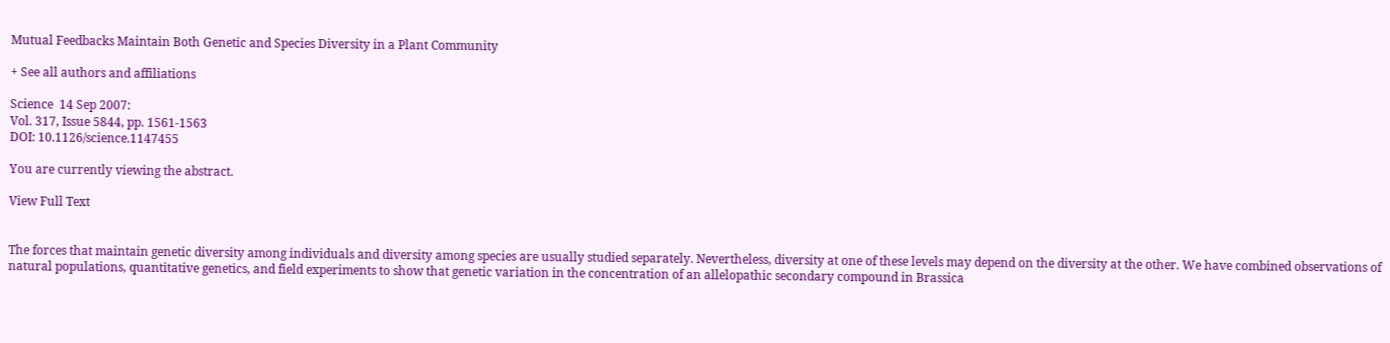Mutual Feedbacks Maintain Both Genetic and Species Diversity in a Plant Community

+ See all authors and affiliations

Science  14 Sep 2007:
Vol. 317, Issue 5844, pp. 1561-1563
DOI: 10.1126/science.1147455

You are currently viewing the abstract.

View Full Text


The forces that maintain genetic diversity among individuals and diversity among species are usually studied separately. Nevertheless, diversity at one of these levels may depend on the diversity at the other. We have combined observations of natural populations, quantitative genetics, and field experiments to show that genetic variation in the concentration of an allelopathic secondary compound in Brassica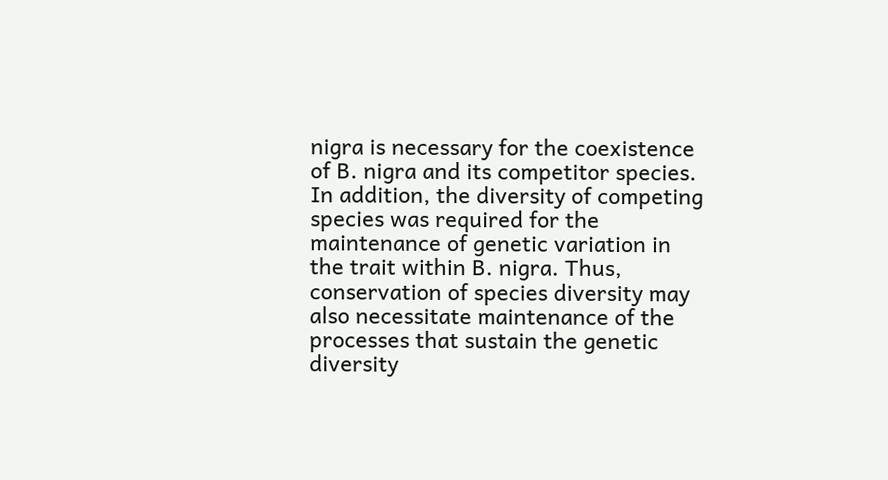nigra is necessary for the coexistence of B. nigra and its competitor species. In addition, the diversity of competing species was required for the maintenance of genetic variation in the trait within B. nigra. Thus, conservation of species diversity may also necessitate maintenance of the processes that sustain the genetic diversity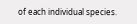of each individual species.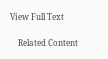View Full Text

    Related Content